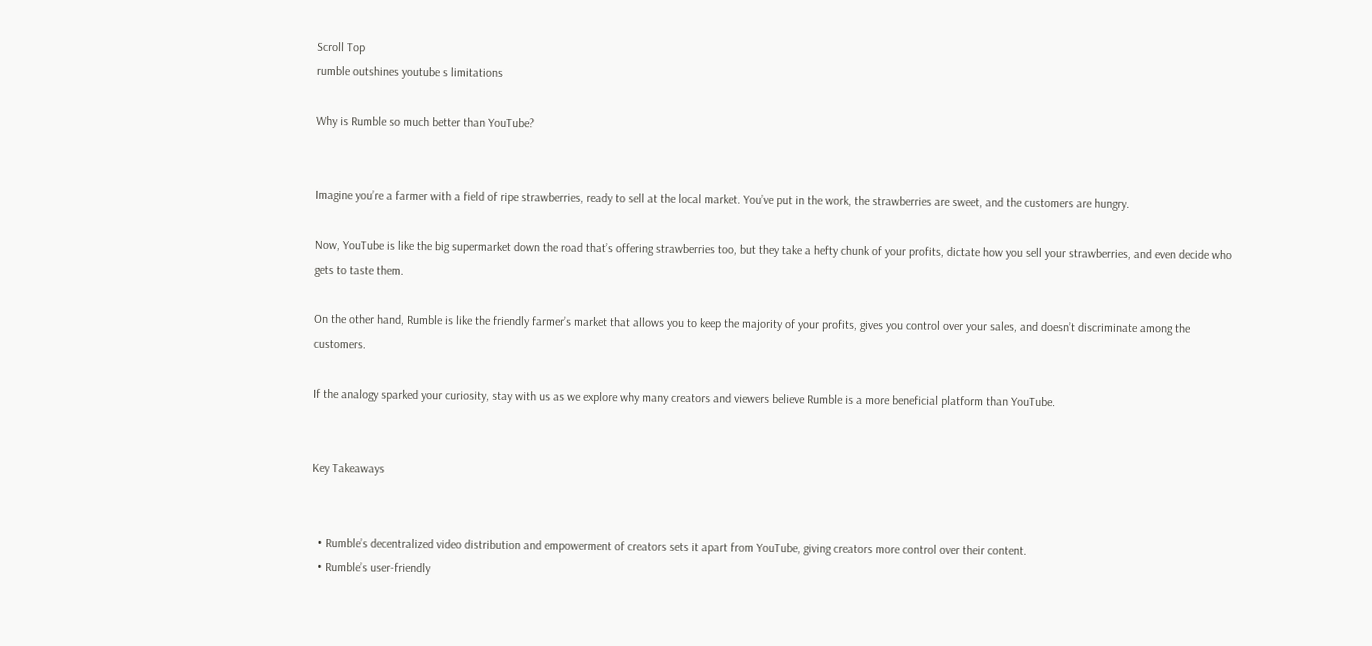Scroll Top
rumble outshines youtube s limitations

Why is Rumble so much better than YouTube?


Imagine you’re a farmer with a field of ripe strawberries, ready to sell at the local market. You’ve put in the work, the strawberries are sweet, and the customers are hungry.

Now, YouTube is like the big supermarket down the road that’s offering strawberries too, but they take a hefty chunk of your profits, dictate how you sell your strawberries, and even decide who gets to taste them.

On the other hand, Rumble is like the friendly farmer’s market that allows you to keep the majority of your profits, gives you control over your sales, and doesn’t discriminate among the customers.

If the analogy sparked your curiosity, stay with us as we explore why many creators and viewers believe Rumble is a more beneficial platform than YouTube.


Key Takeaways


  • Rumble’s decentralized video distribution and empowerment of creators sets it apart from YouTube, giving creators more control over their content.
  • Rumble’s user-friendly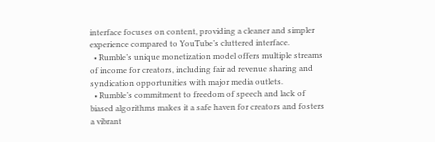interface focuses on content, providing a cleaner and simpler experience compared to YouTube’s cluttered interface.
  • Rumble’s unique monetization model offers multiple streams of income for creators, including fair ad revenue sharing and syndication opportunities with major media outlets.
  • Rumble’s commitment to freedom of speech and lack of biased algorithms makes it a safe haven for creators and fosters a vibrant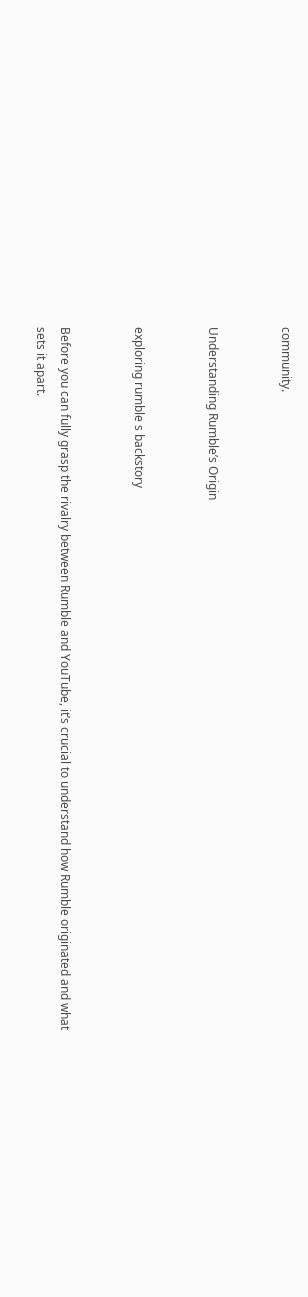community.


Understanding Rumble’s Origin


exploring rumble s backstory


Before you can fully grasp the rivalry between Rumble and YouTube, it’s crucial to understand how Rumble originated and what sets it apart.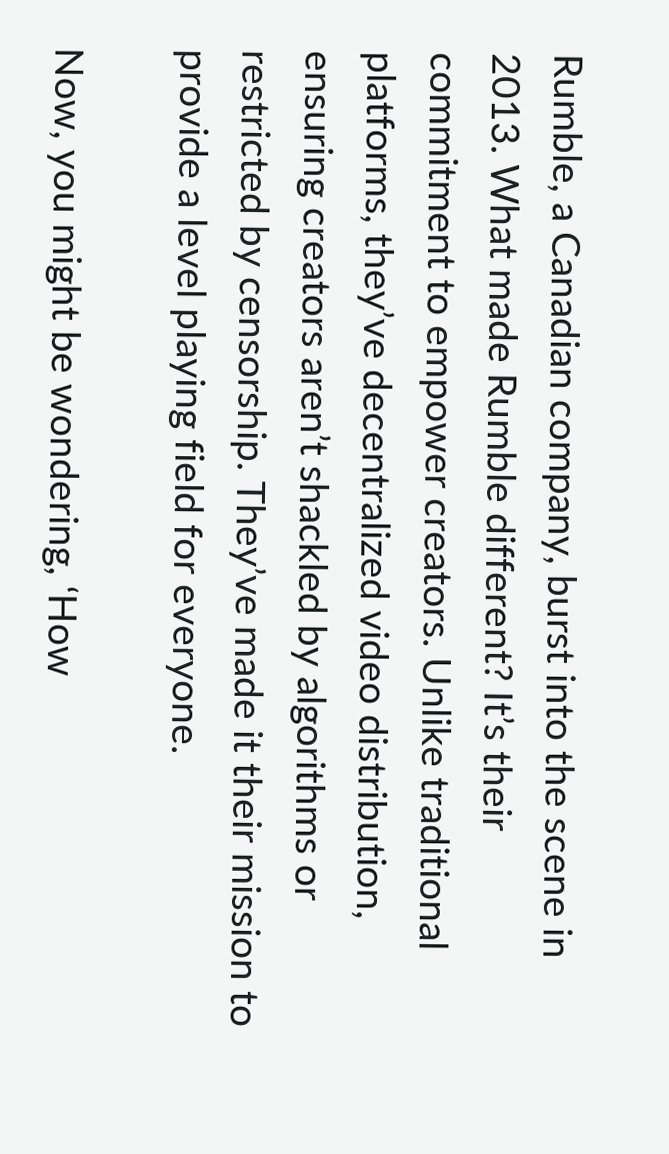Rumble, a Canadian company, burst into the scene in 2013. What made Rumble different? It’s their commitment to empower creators. Unlike traditional platforms, they’ve decentralized video distribution, ensuring creators aren’t shackled by algorithms or restricted by censorship. They’ve made it their mission to provide a level playing field for everyone.

Now, you might be wondering, ‘How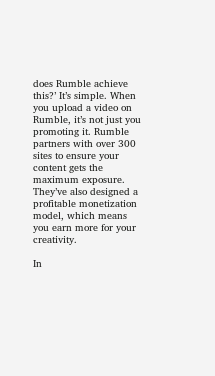does Rumble achieve this?’ It’s simple. When you upload a video on Rumble, it’s not just you promoting it. Rumble partners with over 300 sites to ensure your content gets the maximum exposure. They’ve also designed a profitable monetization model, which means you earn more for your creativity.

In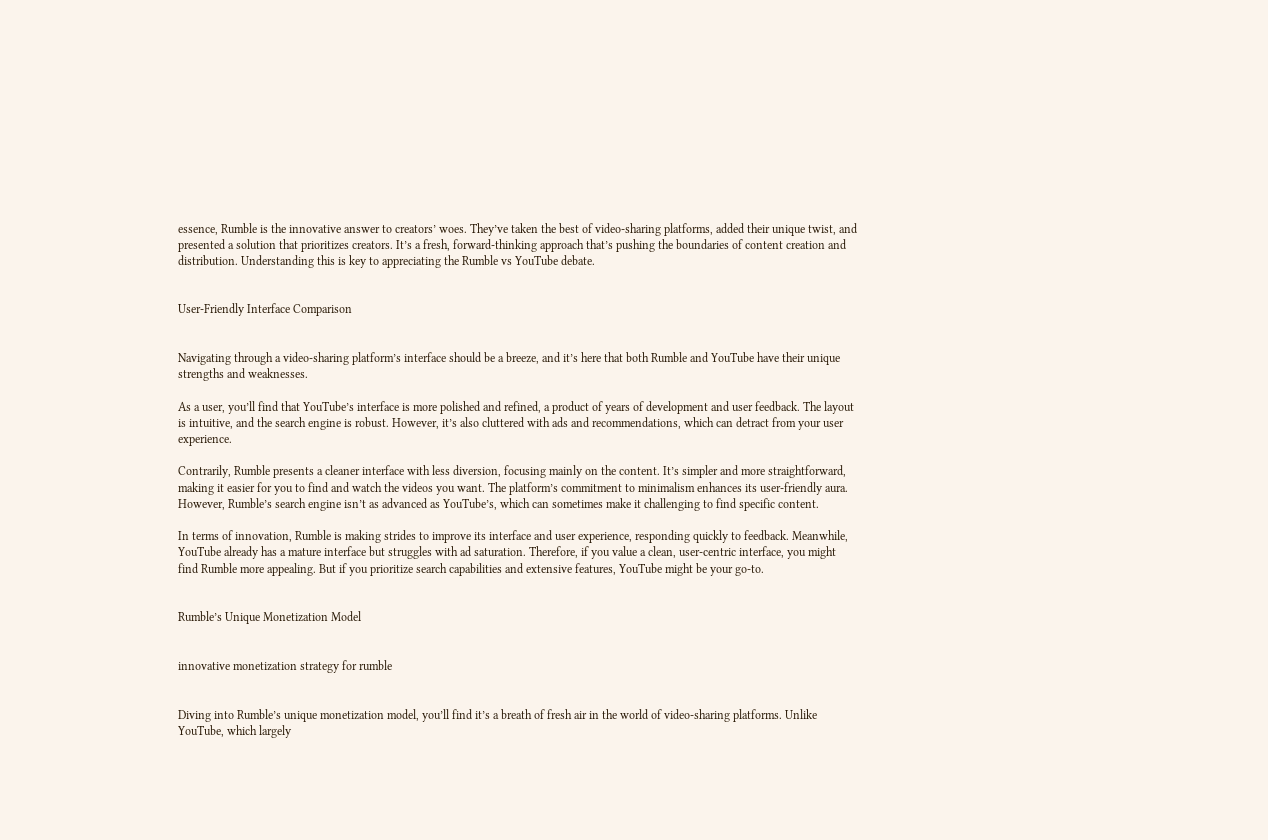essence, Rumble is the innovative answer to creators’ woes. They’ve taken the best of video-sharing platforms, added their unique twist, and presented a solution that prioritizes creators. It’s a fresh, forward-thinking approach that’s pushing the boundaries of content creation and distribution. Understanding this is key to appreciating the Rumble vs YouTube debate.


User-Friendly Interface Comparison


Navigating through a video-sharing platform’s interface should be a breeze, and it’s here that both Rumble and YouTube have their unique strengths and weaknesses.

As a user, you’ll find that YouTube’s interface is more polished and refined, a product of years of development and user feedback. The layout is intuitive, and the search engine is robust. However, it’s also cluttered with ads and recommendations, which can detract from your user experience.

Contrarily, Rumble presents a cleaner interface with less diversion, focusing mainly on the content. It’s simpler and more straightforward, making it easier for you to find and watch the videos you want. The platform’s commitment to minimalism enhances its user-friendly aura. However, Rumble’s search engine isn’t as advanced as YouTube’s, which can sometimes make it challenging to find specific content.

In terms of innovation, Rumble is making strides to improve its interface and user experience, responding quickly to feedback. Meanwhile, YouTube already has a mature interface but struggles with ad saturation. Therefore, if you value a clean, user-centric interface, you might find Rumble more appealing. But if you prioritize search capabilities and extensive features, YouTube might be your go-to.


Rumble’s Unique Monetization Model


innovative monetization strategy for rumble


Diving into Rumble’s unique monetization model, you’ll find it’s a breath of fresh air in the world of video-sharing platforms. Unlike YouTube, which largely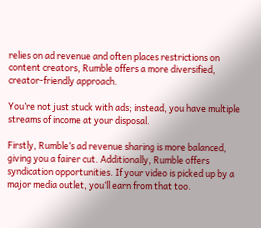relies on ad revenue and often places restrictions on content creators, Rumble offers a more diversified, creator-friendly approach.

You’re not just stuck with ads; instead, you have multiple streams of income at your disposal.

Firstly, Rumble’s ad revenue sharing is more balanced, giving you a fairer cut. Additionally, Rumble offers syndication opportunities. If your video is picked up by a major media outlet, you’ll earn from that too.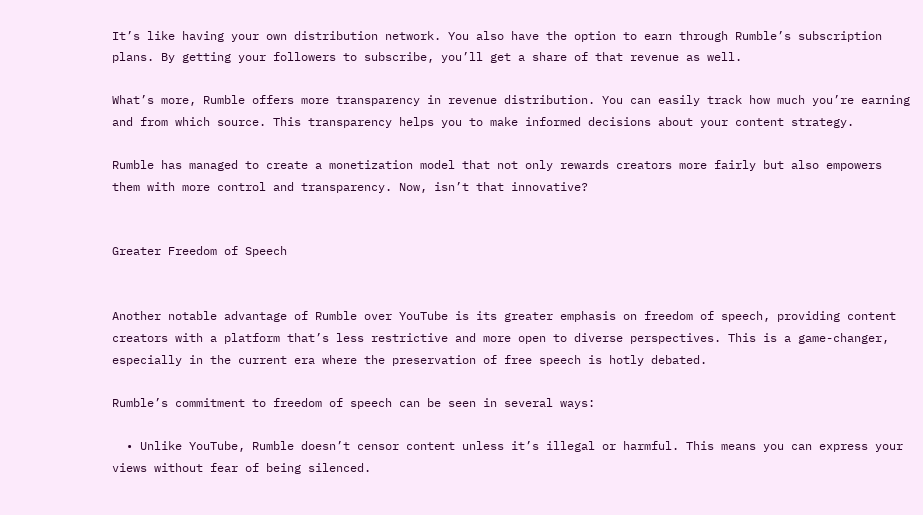It’s like having your own distribution network. You also have the option to earn through Rumble’s subscription plans. By getting your followers to subscribe, you’ll get a share of that revenue as well.

What’s more, Rumble offers more transparency in revenue distribution. You can easily track how much you’re earning and from which source. This transparency helps you to make informed decisions about your content strategy.

Rumble has managed to create a monetization model that not only rewards creators more fairly but also empowers them with more control and transparency. Now, isn’t that innovative?


Greater Freedom of Speech


Another notable advantage of Rumble over YouTube is its greater emphasis on freedom of speech, providing content creators with a platform that’s less restrictive and more open to diverse perspectives. This is a game-changer, especially in the current era where the preservation of free speech is hotly debated.

Rumble’s commitment to freedom of speech can be seen in several ways:

  • Unlike YouTube, Rumble doesn’t censor content unless it’s illegal or harmful. This means you can express your views without fear of being silenced.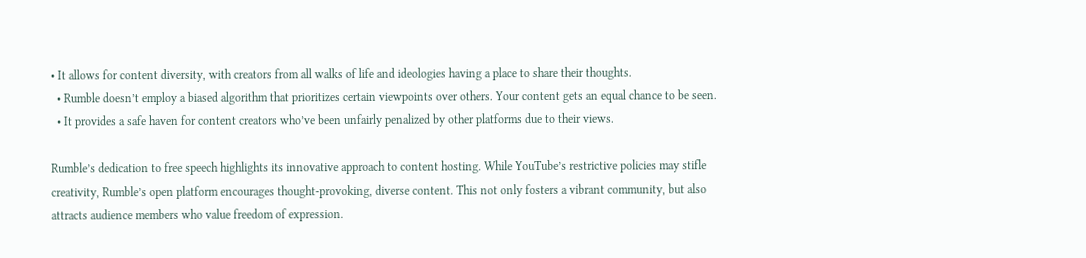• It allows for content diversity, with creators from all walks of life and ideologies having a place to share their thoughts.
  • Rumble doesn’t employ a biased algorithm that prioritizes certain viewpoints over others. Your content gets an equal chance to be seen.
  • It provides a safe haven for content creators who’ve been unfairly penalized by other platforms due to their views.

Rumble’s dedication to free speech highlights its innovative approach to content hosting. While YouTube’s restrictive policies may stifle creativity, Rumble’s open platform encourages thought-provoking, diverse content. This not only fosters a vibrant community, but also attracts audience members who value freedom of expression.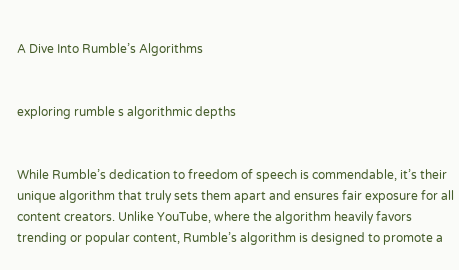A Dive Into Rumble’s Algorithms


exploring rumble s algorithmic depths


While Rumble’s dedication to freedom of speech is commendable, it’s their unique algorithm that truly sets them apart and ensures fair exposure for all content creators. Unlike YouTube, where the algorithm heavily favors trending or popular content, Rumble’s algorithm is designed to promote a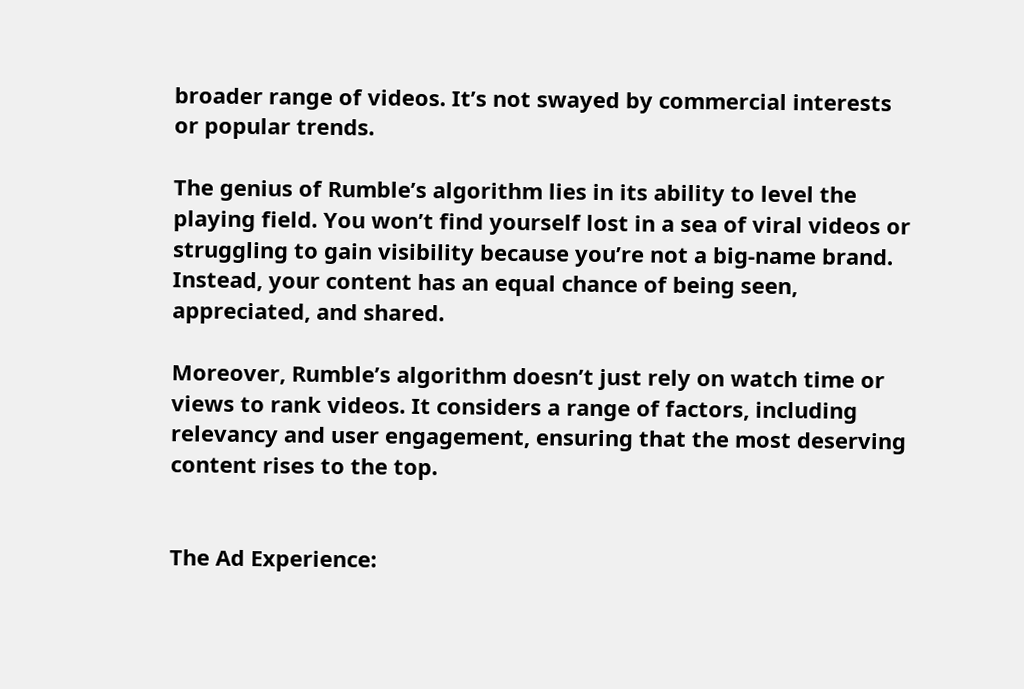broader range of videos. It’s not swayed by commercial interests or popular trends.

The genius of Rumble’s algorithm lies in its ability to level the playing field. You won’t find yourself lost in a sea of viral videos or struggling to gain visibility because you’re not a big-name brand. Instead, your content has an equal chance of being seen, appreciated, and shared.

Moreover, Rumble’s algorithm doesn’t just rely on watch time or views to rank videos. It considers a range of factors, including relevancy and user engagement, ensuring that the most deserving content rises to the top.


The Ad Experience: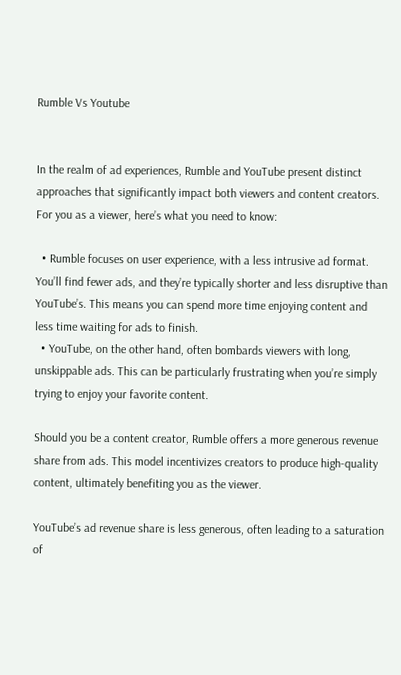Rumble Vs Youtube


In the realm of ad experiences, Rumble and YouTube present distinct approaches that significantly impact both viewers and content creators. For you as a viewer, here’s what you need to know:

  • Rumble focuses on user experience, with a less intrusive ad format. You’ll find fewer ads, and they’re typically shorter and less disruptive than YouTube’s. This means you can spend more time enjoying content and less time waiting for ads to finish.
  • YouTube, on the other hand, often bombards viewers with long, unskippable ads. This can be particularly frustrating when you’re simply trying to enjoy your favorite content.

Should you be a content creator, Rumble offers a more generous revenue share from ads. This model incentivizes creators to produce high-quality content, ultimately benefiting you as the viewer.

YouTube’s ad revenue share is less generous, often leading to a saturation of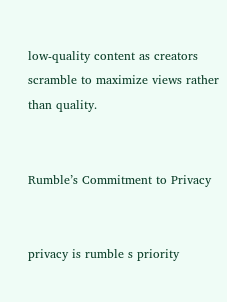low-quality content as creators scramble to maximize views rather than quality.


Rumble’s Commitment to Privacy


privacy is rumble s priority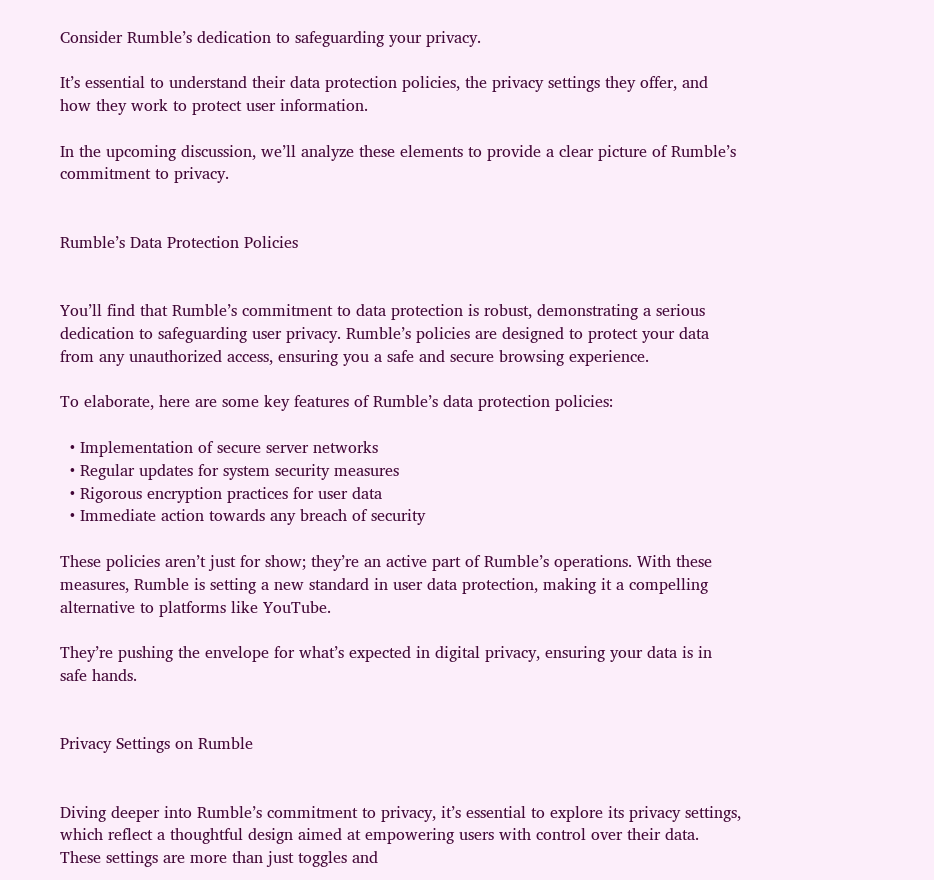Consider Rumble’s dedication to safeguarding your privacy.

It’s essential to understand their data protection policies, the privacy settings they offer, and how they work to protect user information.

In the upcoming discussion, we’ll analyze these elements to provide a clear picture of Rumble’s commitment to privacy.


Rumble’s Data Protection Policies


You’ll find that Rumble’s commitment to data protection is robust, demonstrating a serious dedication to safeguarding user privacy. Rumble’s policies are designed to protect your data from any unauthorized access, ensuring you a safe and secure browsing experience.

To elaborate, here are some key features of Rumble’s data protection policies:

  • Implementation of secure server networks
  • Regular updates for system security measures
  • Rigorous encryption practices for user data
  • Immediate action towards any breach of security

These policies aren’t just for show; they’re an active part of Rumble’s operations. With these measures, Rumble is setting a new standard in user data protection, making it a compelling alternative to platforms like YouTube.

They’re pushing the envelope for what’s expected in digital privacy, ensuring your data is in safe hands.


Privacy Settings on Rumble


Diving deeper into Rumble’s commitment to privacy, it’s essential to explore its privacy settings, which reflect a thoughtful design aimed at empowering users with control over their data. These settings are more than just toggles and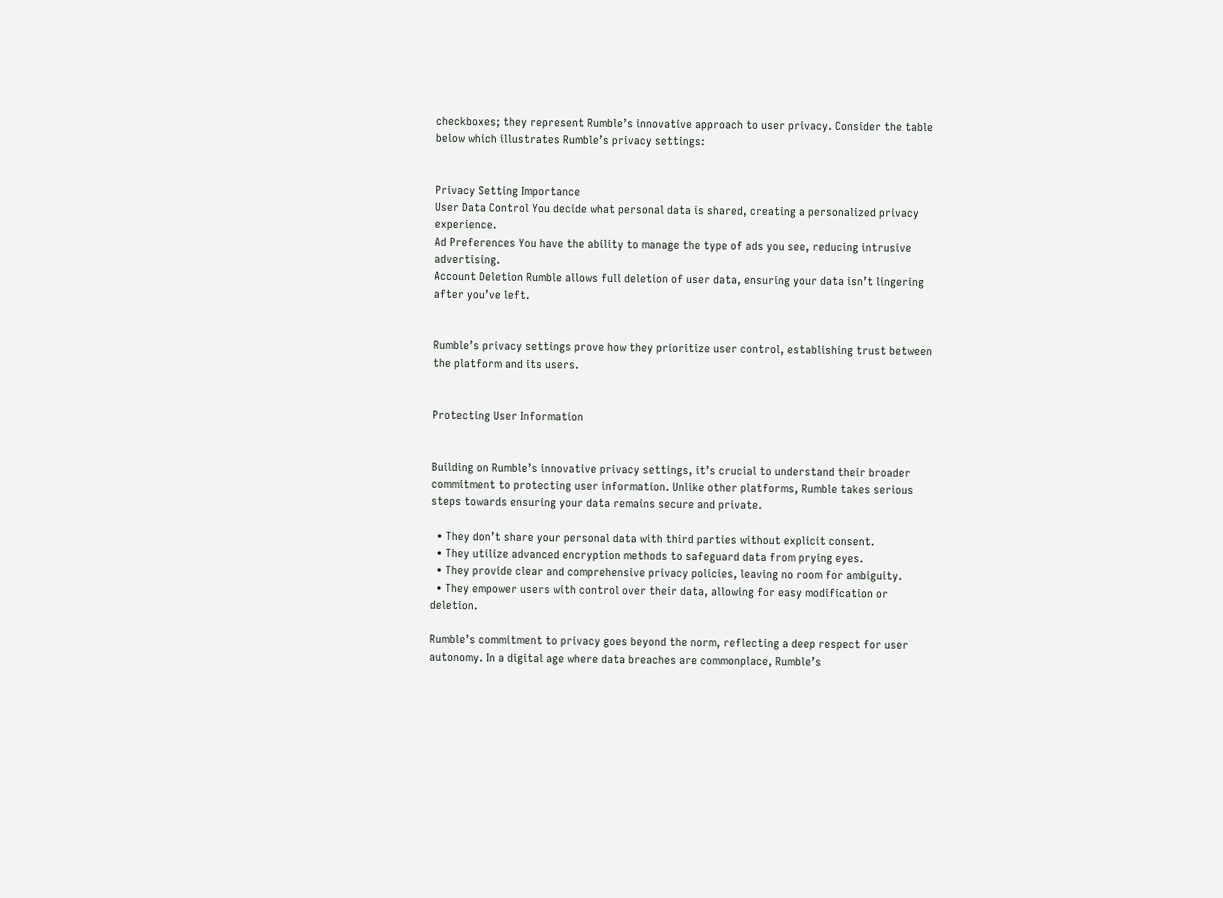checkboxes; they represent Rumble’s innovative approach to user privacy. Consider the table below which illustrates Rumble’s privacy settings:


Privacy Setting Importance
User Data Control You decide what personal data is shared, creating a personalized privacy experience.
Ad Preferences You have the ability to manage the type of ads you see, reducing intrusive advertising.
Account Deletion Rumble allows full deletion of user data, ensuring your data isn’t lingering after you’ve left.


Rumble’s privacy settings prove how they prioritize user control, establishing trust between the platform and its users.


Protecting User Information


Building on Rumble’s innovative privacy settings, it’s crucial to understand their broader commitment to protecting user information. Unlike other platforms, Rumble takes serious steps towards ensuring your data remains secure and private.

  • They don’t share your personal data with third parties without explicit consent.
  • They utilize advanced encryption methods to safeguard data from prying eyes.
  • They provide clear and comprehensive privacy policies, leaving no room for ambiguity.
  • They empower users with control over their data, allowing for easy modification or deletion.

Rumble’s commitment to privacy goes beyond the norm, reflecting a deep respect for user autonomy. In a digital age where data breaches are commonplace, Rumble’s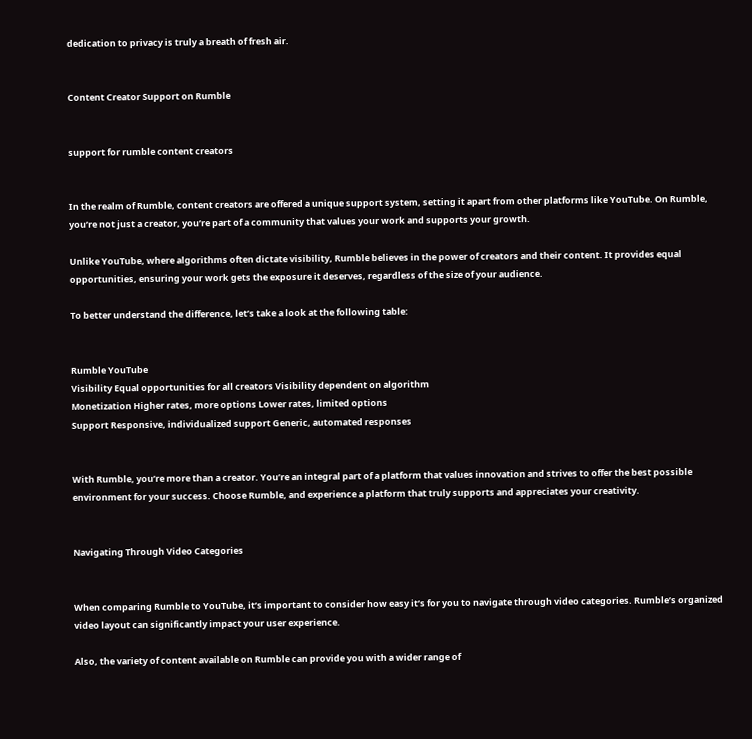dedication to privacy is truly a breath of fresh air.


Content Creator Support on Rumble


support for rumble content creators


In the realm of Rumble, content creators are offered a unique support system, setting it apart from other platforms like YouTube. On Rumble, you’re not just a creator, you’re part of a community that values your work and supports your growth.

Unlike YouTube, where algorithms often dictate visibility, Rumble believes in the power of creators and their content. It provides equal opportunities, ensuring your work gets the exposure it deserves, regardless of the size of your audience.

To better understand the difference, let’s take a look at the following table:


Rumble YouTube
Visibility Equal opportunities for all creators Visibility dependent on algorithm
Monetization Higher rates, more options Lower rates, limited options
Support Responsive, individualized support Generic, automated responses


With Rumble, you’re more than a creator. You’re an integral part of a platform that values innovation and strives to offer the best possible environment for your success. Choose Rumble, and experience a platform that truly supports and appreciates your creativity.


Navigating Through Video Categories


When comparing Rumble to YouTube, it’s important to consider how easy it’s for you to navigate through video categories. Rumble’s organized video layout can significantly impact your user experience.

Also, the variety of content available on Rumble can provide you with a wider range of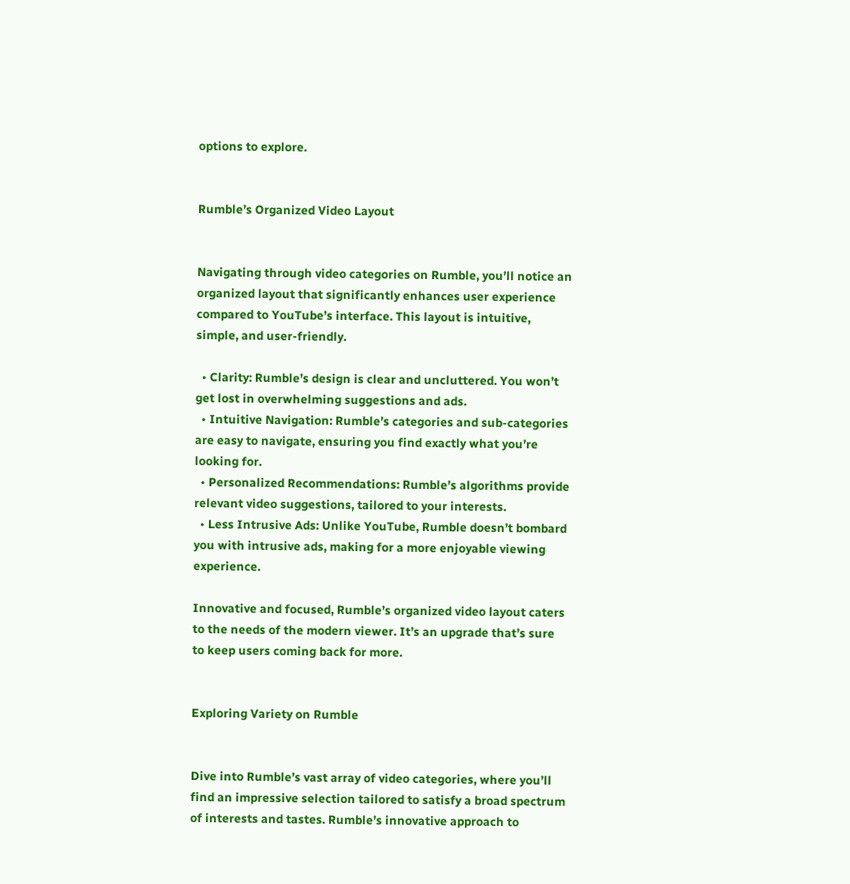options to explore.


Rumble’s Organized Video Layout


Navigating through video categories on Rumble, you’ll notice an organized layout that significantly enhances user experience compared to YouTube’s interface. This layout is intuitive, simple, and user-friendly.

  • Clarity: Rumble’s design is clear and uncluttered. You won’t get lost in overwhelming suggestions and ads.
  • Intuitive Navigation: Rumble’s categories and sub-categories are easy to navigate, ensuring you find exactly what you’re looking for.
  • Personalized Recommendations: Rumble’s algorithms provide relevant video suggestions, tailored to your interests.
  • Less Intrusive Ads: Unlike YouTube, Rumble doesn’t bombard you with intrusive ads, making for a more enjoyable viewing experience.

Innovative and focused, Rumble’s organized video layout caters to the needs of the modern viewer. It’s an upgrade that’s sure to keep users coming back for more.


Exploring Variety on Rumble


Dive into Rumble’s vast array of video categories, where you’ll find an impressive selection tailored to satisfy a broad spectrum of interests and tastes. Rumble’s innovative approach to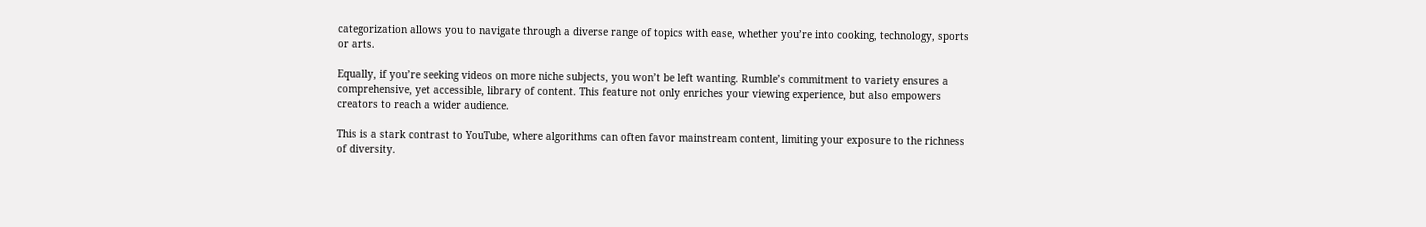categorization allows you to navigate through a diverse range of topics with ease, whether you’re into cooking, technology, sports or arts.

Equally, if you’re seeking videos on more niche subjects, you won’t be left wanting. Rumble’s commitment to variety ensures a comprehensive, yet accessible, library of content. This feature not only enriches your viewing experience, but also empowers creators to reach a wider audience.

This is a stark contrast to YouTube, where algorithms can often favor mainstream content, limiting your exposure to the richness of diversity.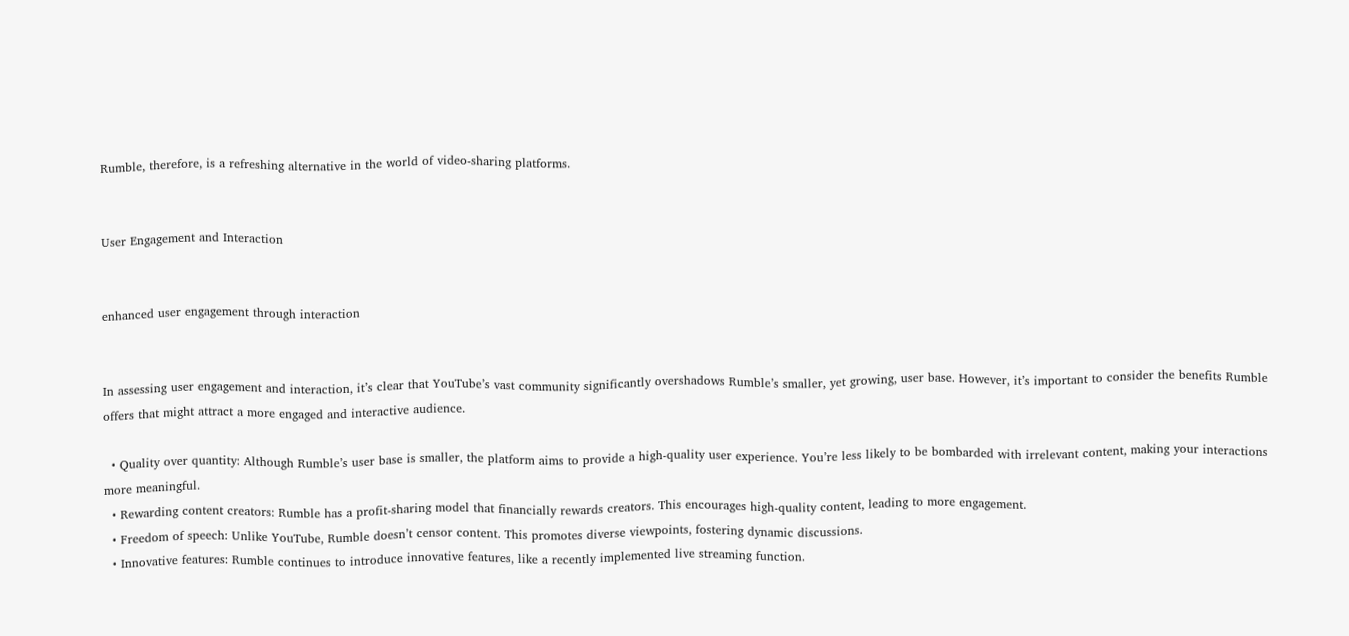Rumble, therefore, is a refreshing alternative in the world of video-sharing platforms.


User Engagement and Interaction


enhanced user engagement through interaction


In assessing user engagement and interaction, it’s clear that YouTube’s vast community significantly overshadows Rumble’s smaller, yet growing, user base. However, it’s important to consider the benefits Rumble offers that might attract a more engaged and interactive audience.

  • Quality over quantity: Although Rumble’s user base is smaller, the platform aims to provide a high-quality user experience. You’re less likely to be bombarded with irrelevant content, making your interactions more meaningful.
  • Rewarding content creators: Rumble has a profit-sharing model that financially rewards creators. This encourages high-quality content, leading to more engagement.
  • Freedom of speech: Unlike YouTube, Rumble doesn’t censor content. This promotes diverse viewpoints, fostering dynamic discussions.
  • Innovative features: Rumble continues to introduce innovative features, like a recently implemented live streaming function.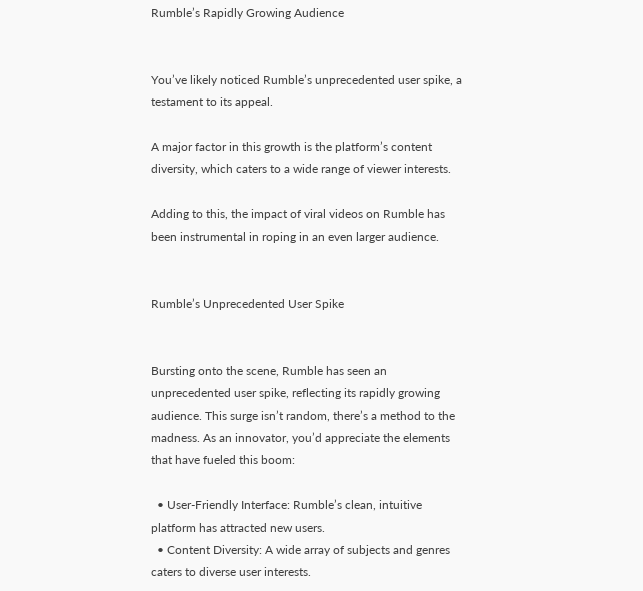Rumble’s Rapidly Growing Audience


You’ve likely noticed Rumble’s unprecedented user spike, a testament to its appeal.

A major factor in this growth is the platform’s content diversity, which caters to a wide range of viewer interests.

Adding to this, the impact of viral videos on Rumble has been instrumental in roping in an even larger audience.


Rumble’s Unprecedented User Spike


Bursting onto the scene, Rumble has seen an unprecedented user spike, reflecting its rapidly growing audience. This surge isn’t random, there’s a method to the madness. As an innovator, you’d appreciate the elements that have fueled this boom:

  • User-Friendly Interface: Rumble’s clean, intuitive platform has attracted new users.
  • Content Diversity: A wide array of subjects and genres caters to diverse user interests.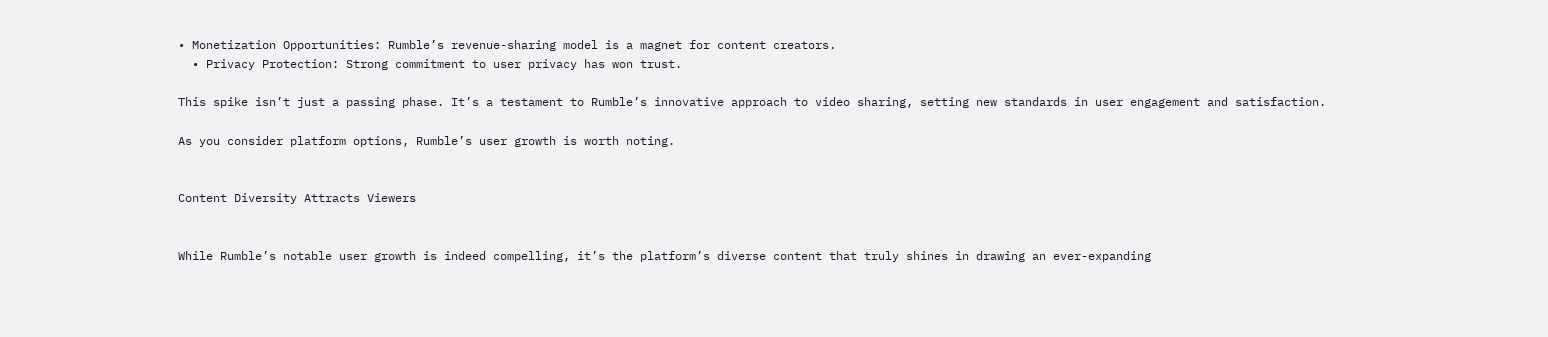• Monetization Opportunities: Rumble’s revenue-sharing model is a magnet for content creators.
  • Privacy Protection: Strong commitment to user privacy has won trust.

This spike isn’t just a passing phase. It’s a testament to Rumble’s innovative approach to video sharing, setting new standards in user engagement and satisfaction.

As you consider platform options, Rumble’s user growth is worth noting.


Content Diversity Attracts Viewers


While Rumble’s notable user growth is indeed compelling, it’s the platform’s diverse content that truly shines in drawing an ever-expanding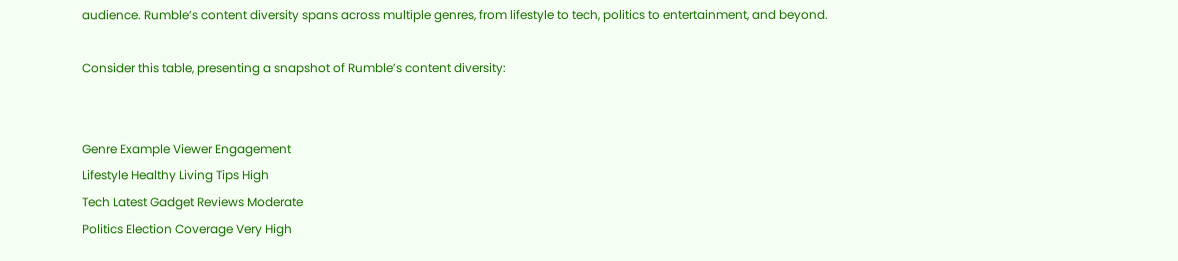audience. Rumble’s content diversity spans across multiple genres, from lifestyle to tech, politics to entertainment, and beyond.

Consider this table, presenting a snapshot of Rumble’s content diversity:


Genre Example Viewer Engagement
Lifestyle Healthy Living Tips High
Tech Latest Gadget Reviews Moderate
Politics Election Coverage Very High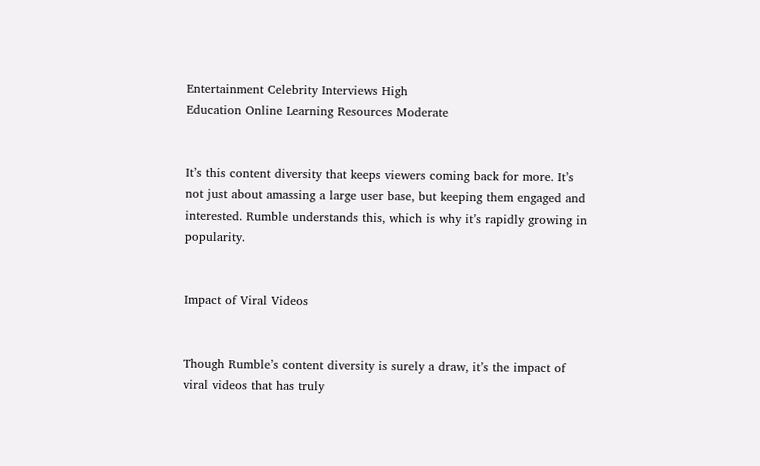Entertainment Celebrity Interviews High
Education Online Learning Resources Moderate


It’s this content diversity that keeps viewers coming back for more. It’s not just about amassing a large user base, but keeping them engaged and interested. Rumble understands this, which is why it’s rapidly growing in popularity.


Impact of Viral Videos


Though Rumble’s content diversity is surely a draw, it’s the impact of viral videos that has truly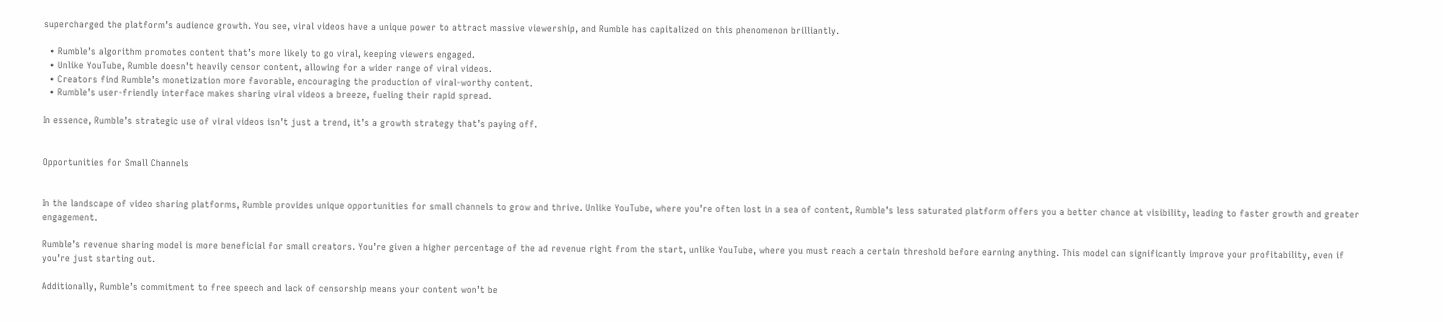supercharged the platform’s audience growth. You see, viral videos have a unique power to attract massive viewership, and Rumble has capitalized on this phenomenon brilliantly.

  • Rumble’s algorithm promotes content that’s more likely to go viral, keeping viewers engaged.
  • Unlike YouTube, Rumble doesn’t heavily censor content, allowing for a wider range of viral videos.
  • Creators find Rumble’s monetization more favorable, encouraging the production of viral-worthy content.
  • Rumble’s user-friendly interface makes sharing viral videos a breeze, fueling their rapid spread.

In essence, Rumble’s strategic use of viral videos isn’t just a trend, it’s a growth strategy that’s paying off.


Opportunities for Small Channels


In the landscape of video sharing platforms, Rumble provides unique opportunities for small channels to grow and thrive. Unlike YouTube, where you’re often lost in a sea of content, Rumble’s less saturated platform offers you a better chance at visibility, leading to faster growth and greater engagement.

Rumble’s revenue sharing model is more beneficial for small creators. You’re given a higher percentage of the ad revenue right from the start, unlike YouTube, where you must reach a certain threshold before earning anything. This model can significantly improve your profitability, even if you’re just starting out.

Additionally, Rumble’s commitment to free speech and lack of censorship means your content won’t be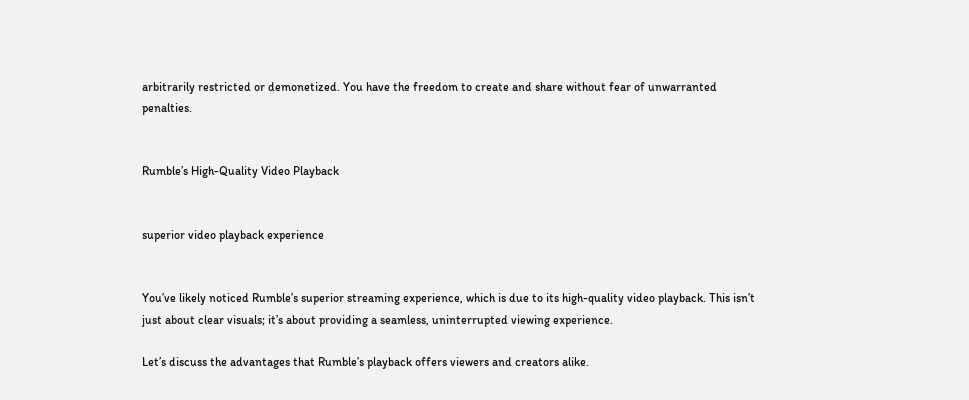arbitrarily restricted or demonetized. You have the freedom to create and share without fear of unwarranted penalties.


Rumble’s High-Quality Video Playback


superior video playback experience


You’ve likely noticed Rumble’s superior streaming experience, which is due to its high-quality video playback. This isn’t just about clear visuals; it’s about providing a seamless, uninterrupted viewing experience.

Let’s discuss the advantages that Rumble’s playback offers viewers and creators alike.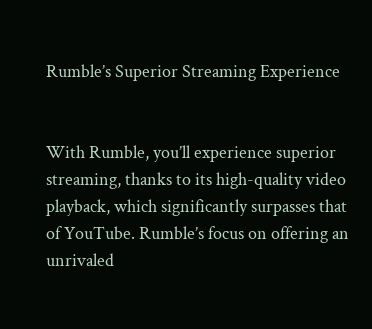Rumble’s Superior Streaming Experience


With Rumble, you’ll experience superior streaming, thanks to its high-quality video playback, which significantly surpasses that of YouTube. Rumble’s focus on offering an unrivaled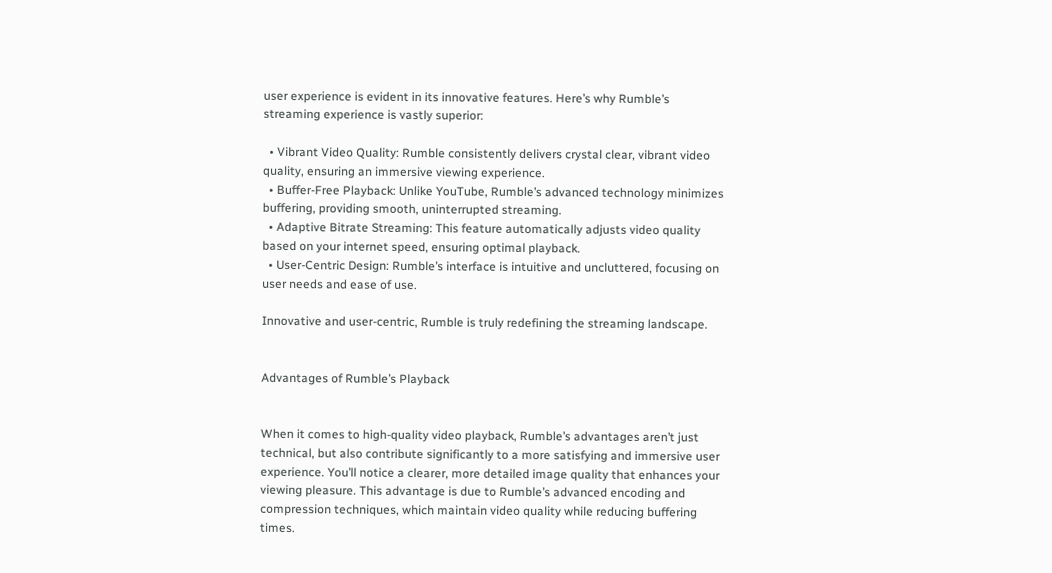user experience is evident in its innovative features. Here’s why Rumble’s streaming experience is vastly superior:

  • Vibrant Video Quality: Rumble consistently delivers crystal clear, vibrant video quality, ensuring an immersive viewing experience.
  • Buffer-Free Playback: Unlike YouTube, Rumble’s advanced technology minimizes buffering, providing smooth, uninterrupted streaming.
  • Adaptive Bitrate Streaming: This feature automatically adjusts video quality based on your internet speed, ensuring optimal playback.
  • User-Centric Design: Rumble’s interface is intuitive and uncluttered, focusing on user needs and ease of use.

Innovative and user-centric, Rumble is truly redefining the streaming landscape.


Advantages of Rumble’s Playback


When it comes to high-quality video playback, Rumble’s advantages aren’t just technical, but also contribute significantly to a more satisfying and immersive user experience. You’ll notice a clearer, more detailed image quality that enhances your viewing pleasure. This advantage is due to Rumble’s advanced encoding and compression techniques, which maintain video quality while reducing buffering times.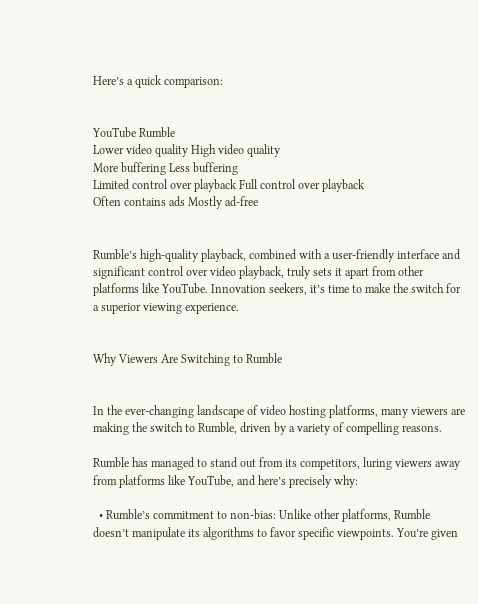Here’s a quick comparison:


YouTube Rumble
Lower video quality High video quality
More buffering Less buffering
Limited control over playback Full control over playback
Often contains ads Mostly ad-free


Rumble’s high-quality playback, combined with a user-friendly interface and significant control over video playback, truly sets it apart from other platforms like YouTube. Innovation seekers, it’s time to make the switch for a superior viewing experience.


Why Viewers Are Switching to Rumble


In the ever-changing landscape of video hosting platforms, many viewers are making the switch to Rumble, driven by a variety of compelling reasons.

Rumble has managed to stand out from its competitors, luring viewers away from platforms like YouTube, and here’s precisely why:

  • Rumble’s commitment to non-bias: Unlike other platforms, Rumble doesn’t manipulate its algorithms to favor specific viewpoints. You’re given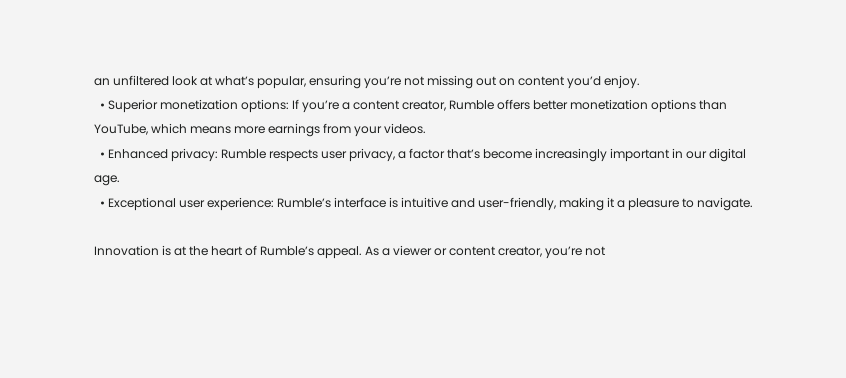an unfiltered look at what’s popular, ensuring you’re not missing out on content you’d enjoy.
  • Superior monetization options: If you’re a content creator, Rumble offers better monetization options than YouTube, which means more earnings from your videos.
  • Enhanced privacy: Rumble respects user privacy, a factor that’s become increasingly important in our digital age.
  • Exceptional user experience: Rumble’s interface is intuitive and user-friendly, making it a pleasure to navigate.

Innovation is at the heart of Rumble’s appeal. As a viewer or content creator, you’re not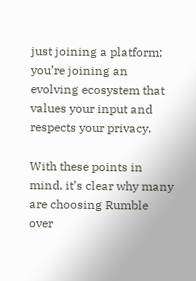just joining a platform; you’re joining an evolving ecosystem that values your input and respects your privacy.

With these points in mind, it’s clear why many are choosing Rumble over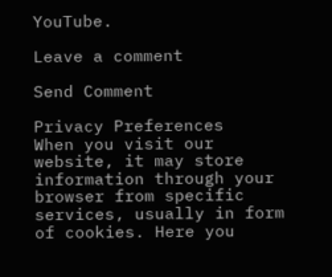YouTube.

Leave a comment

Send Comment

Privacy Preferences
When you visit our website, it may store information through your browser from specific services, usually in form of cookies. Here you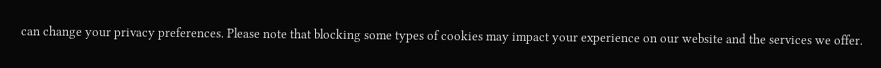can change your privacy preferences. Please note that blocking some types of cookies may impact your experience on our website and the services we offer.